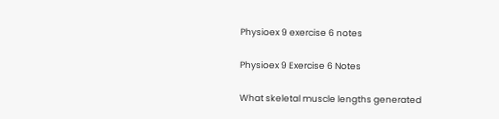Physioex 9 exercise 6 notes

Physioex 9 Exercise 6 Notes

What skeletal muscle lengths generated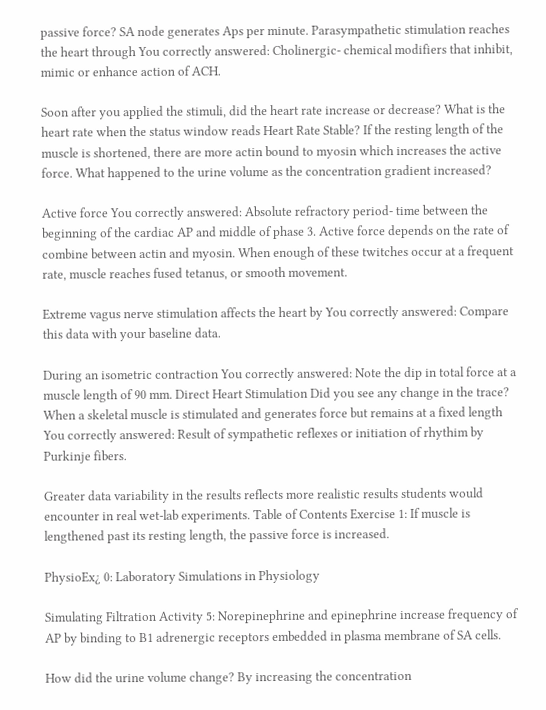passive force? SA node generates Aps per minute. Parasympathetic stimulation reaches the heart through You correctly answered: Cholinergic- chemical modifiers that inhibit, mimic or enhance action of ACH.

Soon after you applied the stimuli, did the heart rate increase or decrease? What is the heart rate when the status window reads Heart Rate Stable? If the resting length of the muscle is shortened, there are more actin bound to myosin which increases the active force. What happened to the urine volume as the concentration gradient increased?

Active force You correctly answered: Absolute refractory period- time between the beginning of the cardiac AP and middle of phase 3. Active force depends on the rate of combine between actin and myosin. When enough of these twitches occur at a frequent rate, muscle reaches fused tetanus, or smooth movement.

Extreme vagus nerve stimulation affects the heart by You correctly answered: Compare this data with your baseline data.

During an isometric contraction You correctly answered: Note the dip in total force at a muscle length of 90 mm. Direct Heart Stimulation Did you see any change in the trace? When a skeletal muscle is stimulated and generates force but remains at a fixed length You correctly answered: Result of sympathetic reflexes or initiation of rhythim by Purkinje fibers.

Greater data variability in the results reflects more realistic results students would encounter in real wet-lab experiments. Table of Contents Exercise 1: If muscle is lengthened past its resting length, the passive force is increased.

PhysioEx¿ 0: Laboratory Simulations in Physiology

Simulating Filtration Activity 5: Norepinephrine and epinephrine increase frequency of AP by binding to B1 adrenergic receptors embedded in plasma membrane of SA cells.

How did the urine volume change? By increasing the concentration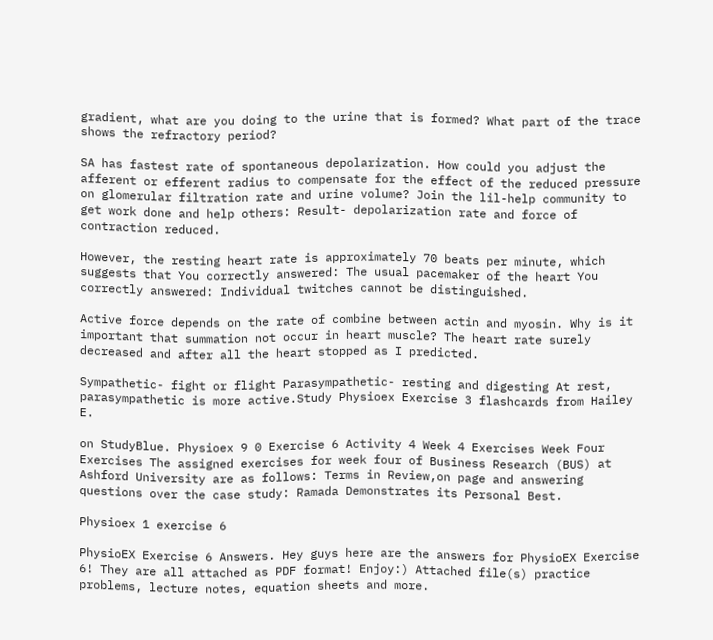gradient, what are you doing to the urine that is formed? What part of the trace shows the refractory period?

SA has fastest rate of spontaneous depolarization. How could you adjust the afferent or efferent radius to compensate for the effect of the reduced pressure on glomerular filtration rate and urine volume? Join the lil-help community to get work done and help others: Result- depolarization rate and force of contraction reduced.

However, the resting heart rate is approximately 70 beats per minute, which suggests that You correctly answered: The usual pacemaker of the heart You correctly answered: Individual twitches cannot be distinguished.

Active force depends on the rate of combine between actin and myosin. Why is it important that summation not occur in heart muscle? The heart rate surely decreased and after all the heart stopped as I predicted.

Sympathetic- fight or flight Parasympathetic- resting and digesting At rest, parasympathetic is more active.Study Physioex Exercise 3 flashcards from Hailey E.

on StudyBlue. Physioex 9 0 Exercise 6 Activity 4 Week 4 Exercises Week Four Exercises The assigned exercises for week four of Business Research (BUS) at Ashford University are as follows: Terms in Review,on page and answering questions over the case study: Ramada Demonstrates its Personal Best.

Physioex 1 exercise 6

PhysioEX Exercise 6 Answers. Hey guys here are the answers for PhysioEX Exercise 6! They are all attached as PDF format! Enjoy:) Attached file(s) practice problems, lecture notes, equation sheets and more.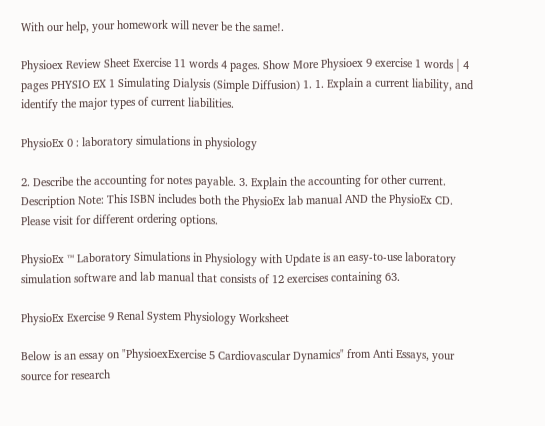With our help, your homework will never be the same!.

Physioex Review Sheet Exercise 11 words 4 pages. Show More Physioex 9 exercise 1 words | 4 pages PHYSIO EX 1 Simulating Dialysis (Simple Diffusion) 1. 1. Explain a current liability, and identify the major types of current liabilities.

PhysioEx 0 : laboratory simulations in physiology

2. Describe the accounting for notes payable. 3. Explain the accounting for other current. Description Note: This ISBN includes both the PhysioEx lab manual AND the PhysioEx CD. Please visit for different ordering options.

PhysioEx ™ Laboratory Simulations in Physiology with Update is an easy-to-use laboratory simulation software and lab manual that consists of 12 exercises containing 63.

PhysioEx Exercise 9 Renal System Physiology Worksheet

Below is an essay on "PhysioexExercise 5 Cardiovascular Dynamics" from Anti Essays, your source for research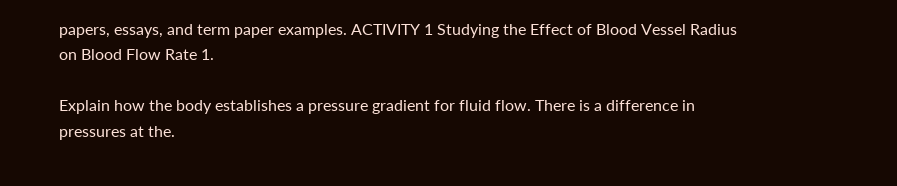papers, essays, and term paper examples. ACTIVITY 1 Studying the Effect of Blood Vessel Radius on Blood Flow Rate 1.

Explain how the body establishes a pressure gradient for fluid flow. There is a difference in pressures at the.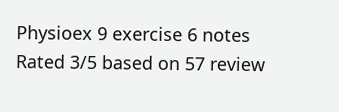Physioex 9 exercise 6 notes
Rated 3/5 based on 57 review